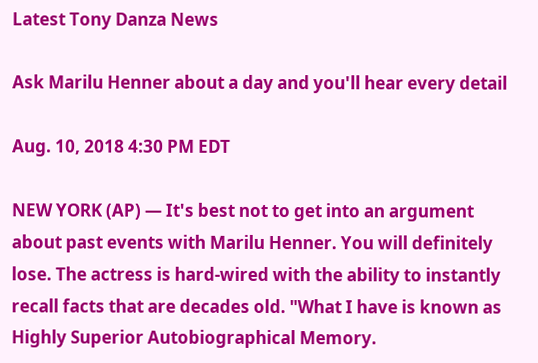Latest Tony Danza News

Ask Marilu Henner about a day and you'll hear every detail

Aug. 10, 2018 4:30 PM EDT

NEW YORK (AP) — It's best not to get into an argument about past events with Marilu Henner. You will definitely lose. The actress is hard-wired with the ability to instantly recall facts that are decades old. "What I have is known as Highly Superior Autobiographical Memory.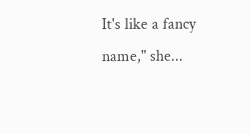It's like a fancy name," she...